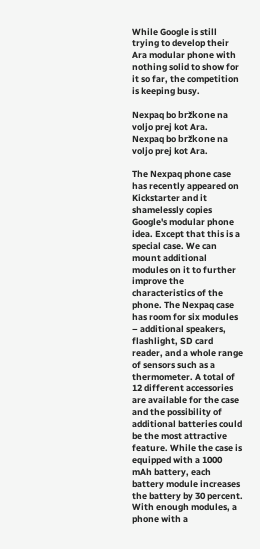While Google is still trying to develop their Ara modular phone with nothing solid to show for it so far, the competition is keeping busy.

Nexpaq bo bržkone na voljo prej kot Ara.
Nexpaq bo bržkone na voljo prej kot Ara.

The Nexpaq phone case has recently appeared on Kickstarter and it shamelessly copies Google's modular phone idea. Except that this is a special case. We can mount additional modules on it to further improve the characteristics of the phone. The Nexpaq case has room for six modules – additional speakers, flashlight, SD card reader, and a whole range of sensors such as a thermometer. A total of 12 different accessories are available for the case and the possibility of additional batteries could be the most attractive feature. While the case is equipped with a 1000 mAh battery, each battery module increases the battery by 30 percent. With enough modules, a phone with a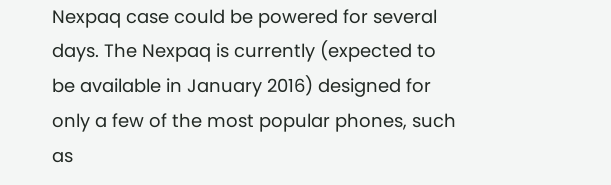Nexpaq case could be powered for several days. The Nexpaq is currently (expected to be available in January 2016) designed for only a few of the most popular phones, such as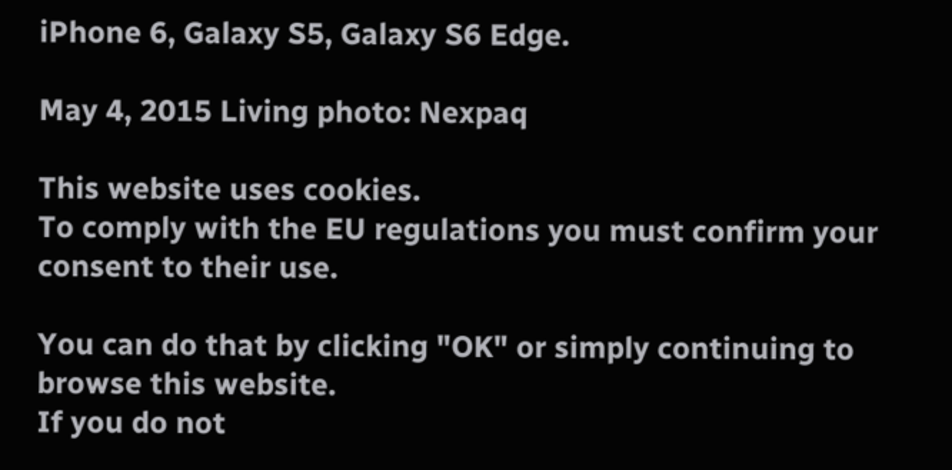iPhone 6, Galaxy S5, Galaxy S6 Edge.

May 4, 2015 Living photo: Nexpaq

This website uses cookies.
To comply with the EU regulations you must confirm your consent to their use.

You can do that by clicking "OK" or simply continuing to browse this website.
If you do not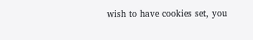wish to have cookies set, you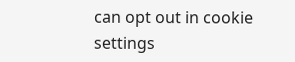can opt out in cookie settings